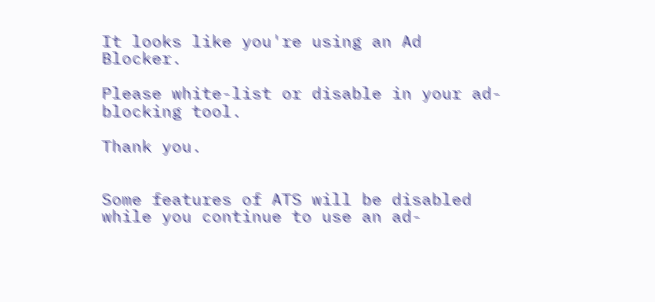It looks like you're using an Ad Blocker.

Please white-list or disable in your ad-blocking tool.

Thank you.


Some features of ATS will be disabled while you continue to use an ad-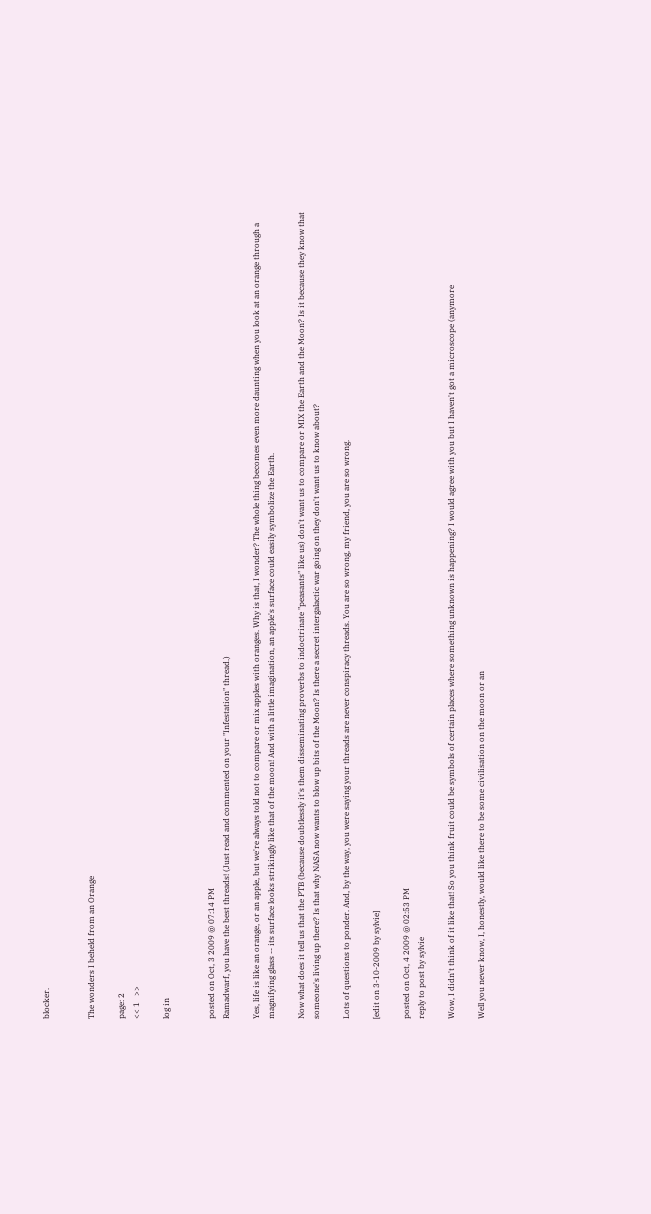blocker.


The wonders I beheld from an Orange

page: 2
<< 1   >>

log in


posted on Oct, 3 2009 @ 07:14 PM
Ramadwarf, you have the best threads! (Just read and commented on your "Infestation" thread.)

Yes, life is like an orange, or an apple, but we're always told not to compare or mix apples with oranges. Why is that, I wonder? The whole thing becomes even more daunting when you look at an orange through a magnifying glass -- its surface looks strikingly like that of the moon! And with a little imagination, an apple's surface could easily symbolize the Earth.

Now what does it tell us that the PTB (because doubtlessly it's them disseminating proverbs to indoctrinate "peasants" like us) don't want us to compare or MIX the Earth and the Moon? Is it because they know that someone's living up there? Is that why NASA now wants to blow up bits of the Moon? Is there a secret intergalactic war going on they don't want us to know about?

Lots of questions to ponder. And, by the way, you were saying your threads are never conspiracy threads. You are so wrong, my friend, you are so wrong.

[edit on 3-10-2009 by sylvie]

posted on Oct, 4 2009 @ 02:53 PM
reply to post by sylvie

Wow, I didn't think of it like that! So you think fruit could be symbols of certain places where something unknown is happening? I would agree with you but I haven't got a microscope (anymore

Well you never know, I, honestly, would like there to be some civilisation on the moon or an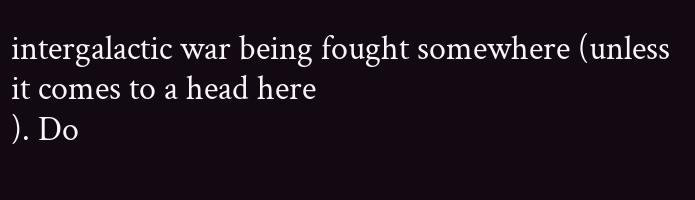intergalactic war being fought somewhere (unless it comes to a head here
). Do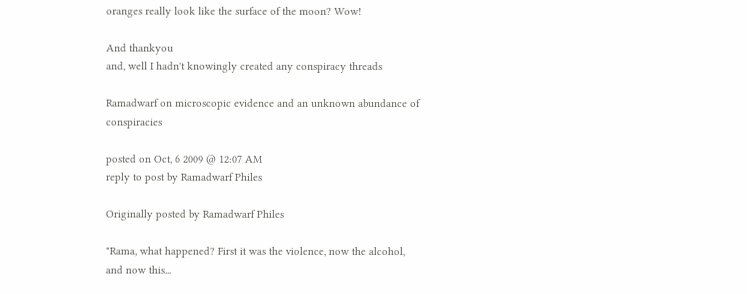oranges really look like the surface of the moon? Wow!

And thankyou
and, well I hadn't knowingly created any conspiracy threads

Ramadwarf on microscopic evidence and an unknown abundance of conspiracies

posted on Oct, 6 2009 @ 12:07 AM
reply to post by Ramadwarf Philes

Originally posted by Ramadwarf Philes

"Rama, what happened? First it was the violence, now the alcohol, and now this...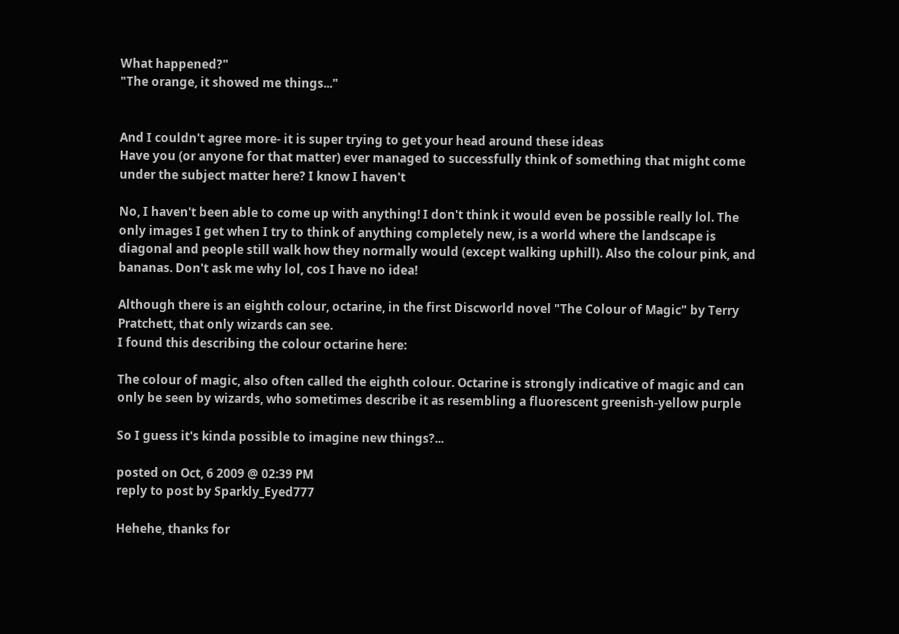What happened?"
"The orange, it showed me things..."


And I couldn't agree more- it is super trying to get your head around these ideas
Have you (or anyone for that matter) ever managed to successfully think of something that might come under the subject matter here? I know I haven't

No, I haven't been able to come up with anything! I don't think it would even be possible really lol. The only images I get when I try to think of anything completely new, is a world where the landscape is diagonal and people still walk how they normally would (except walking uphill). Also the colour pink, and bananas. Don't ask me why lol, cos I have no idea!

Although there is an eighth colour, octarine, in the first Discworld novel "The Colour of Magic" by Terry Pratchett, that only wizards can see.
I found this describing the colour octarine here:

The colour of magic, also often called the eighth colour. Octarine is strongly indicative of magic and can only be seen by wizards, who sometimes describe it as resembling a fluorescent greenish-yellow purple

So I guess it's kinda possible to imagine new things?...

posted on Oct, 6 2009 @ 02:39 PM
reply to post by Sparkly_Eyed777

Hehehe, thanks for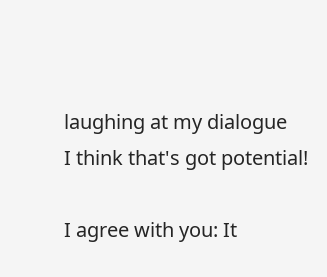laughing at my dialogue
I think that's got potential!

I agree with you: It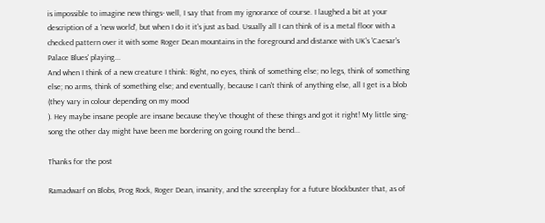is impossible to imagine new things- well, I say that from my ignorance of course. I laughed a bit at your description of a 'new world', but when I do it it's just as bad. Usually all I can think of is a metal floor with a checked pattern over it with some Roger Dean mountains in the foreground and distance with UK's 'Caesar's Palace Blues' playing...
And when I think of a new creature I think: Right, no eyes, think of something else; no legs, think of something else; no arms, think of something else; and eventually, because I can't think of anything else, all I get is a blob (they vary in colour depending on my mood
). Hey maybe insane people are insane because they've thought of these things and got it right! My little sing-song the other day might have been me bordering on going round the bend...

Thanks for the post

Ramadwarf on Blobs, Prog Rock, Roger Dean, insanity, and the screenplay for a future blockbuster that, as of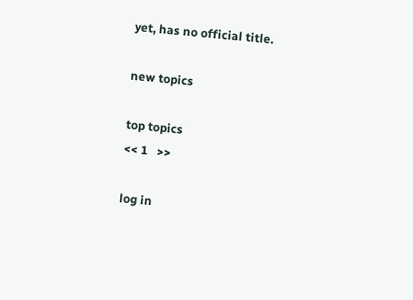yet, has no official title.

new topics

top topics
<< 1   >>

log in